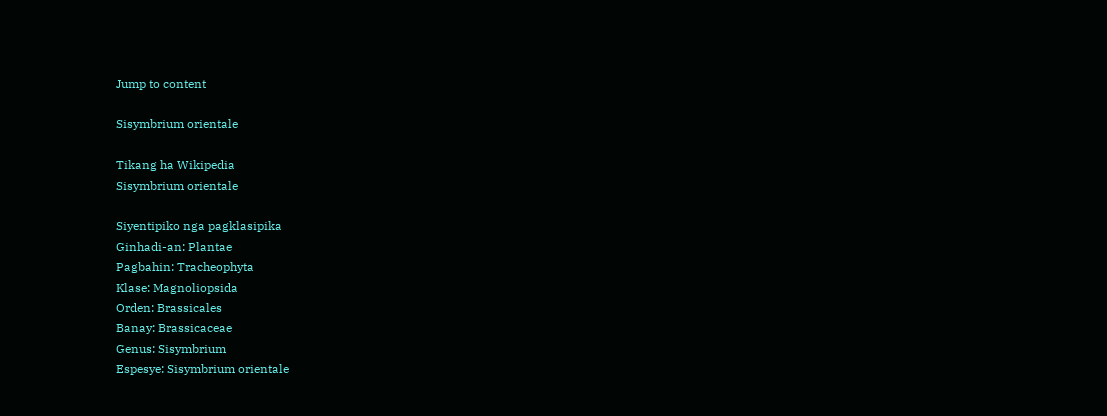Jump to content

Sisymbrium orientale

Tikang ha Wikipedia
Sisymbrium orientale

Siyentipiko nga pagklasipika
Ginhadi-an: Plantae
Pagbahin: Tracheophyta
Klase: Magnoliopsida
Orden: Brassicales
Banay: Brassicaceae
Genus: Sisymbrium
Espesye: Sisymbrium orientale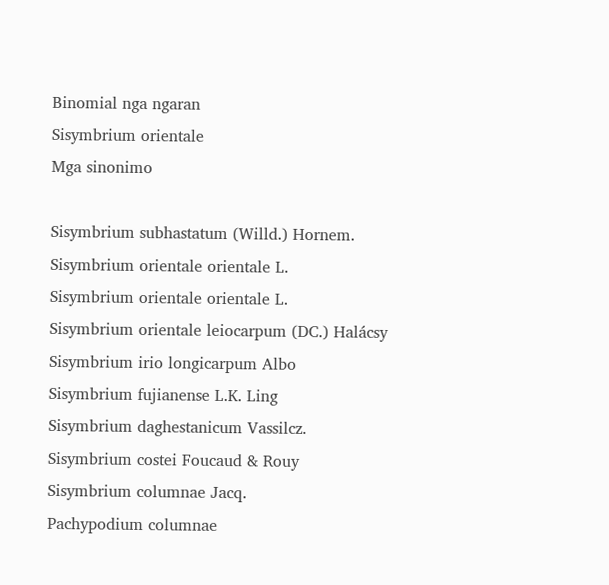Binomial nga ngaran
Sisymbrium orientale
Mga sinonimo

Sisymbrium subhastatum (Willd.) Hornem.
Sisymbrium orientale orientale L.
Sisymbrium orientale orientale L.
Sisymbrium orientale leiocarpum (DC.) Halácsy
Sisymbrium irio longicarpum Albo
Sisymbrium fujianense L.K. Ling
Sisymbrium daghestanicum Vassilcz.
Sisymbrium costei Foucaud & Rouy
Sisymbrium columnae Jacq.
Pachypodium columnae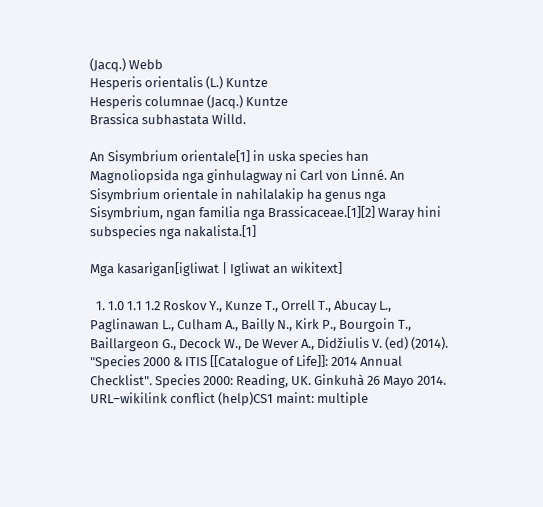(Jacq.) Webb
Hesperis orientalis (L.) Kuntze
Hesperis columnae (Jacq.) Kuntze
Brassica subhastata Willd.

An Sisymbrium orientale[1] in uska species han Magnoliopsida nga ginhulagway ni Carl von Linné. An Sisymbrium orientale in nahilalakip ha genus nga Sisymbrium, ngan familia nga Brassicaceae.[1][2] Waray hini subspecies nga nakalista.[1]

Mga kasarigan[igliwat | Igliwat an wikitext]

  1. 1.0 1.1 1.2 Roskov Y., Kunze T., Orrell T., Abucay L., Paglinawan L., Culham A., Bailly N., Kirk P., Bourgoin T., Baillargeon G., Decock W., De Wever A., Didžiulis V. (ed) (2014). "Species 2000 & ITIS [[Catalogue of Life]]: 2014 Annual Checklist". Species 2000: Reading, UK. Ginkuhà 26 Mayo 2014. URL–wikilink conflict (help)CS1 maint: multiple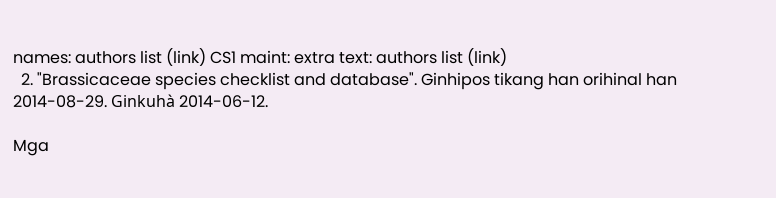names: authors list (link) CS1 maint: extra text: authors list (link)
  2. "Brassicaceae species checklist and database". Ginhipos tikang han orihinal han 2014-08-29. Ginkuhà 2014-06-12.

Mga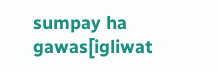sumpay ha gawas[igliwat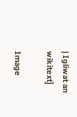| Igliwat an wikitext]

Image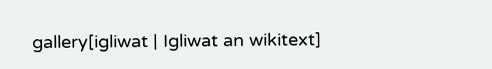gallery[igliwat | Igliwat an wikitext]